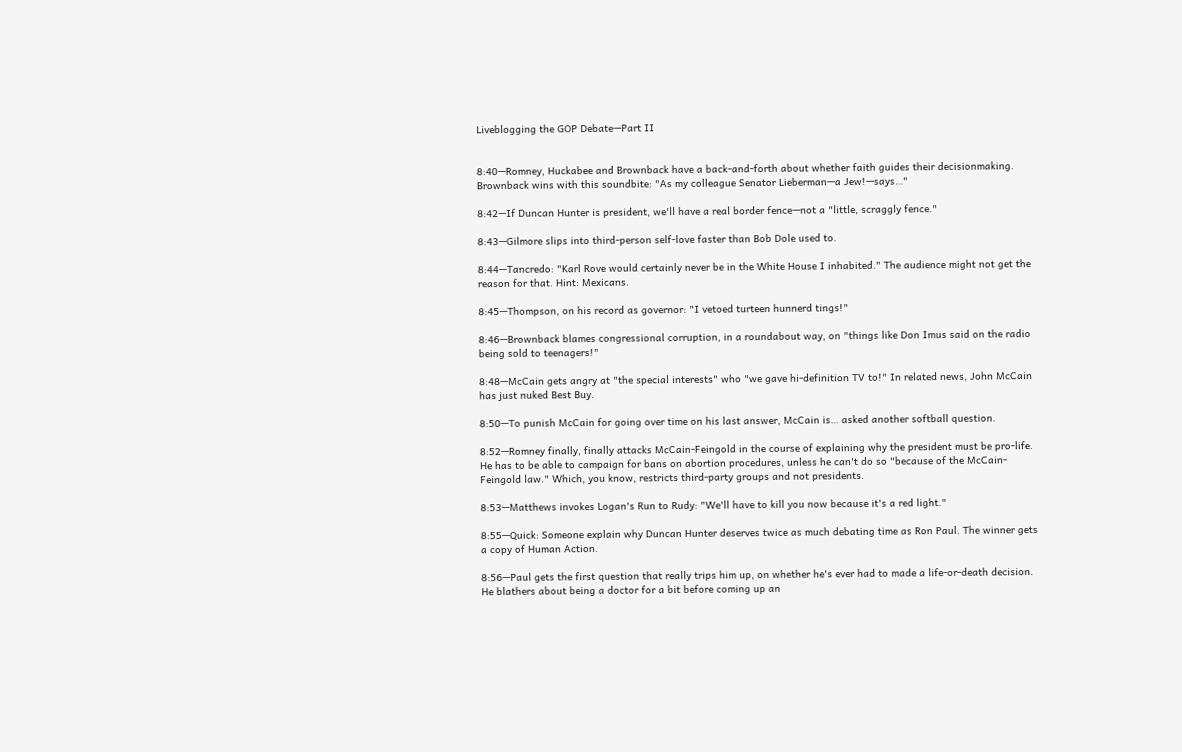Liveblogging the GOP Debate—Part II


8:40—Romney, Huckabee and Brownback have a back-and-forth about whether faith guides their decisionmaking. Brownback wins with this soundbite: "As my colleague Senator Lieberman—a Jew!—says…"

8:42—If Duncan Hunter is president, we'll have a real border fence—not a "little, scraggly fence."

8:43—Gilmore slips into third-person self-love faster than Bob Dole used to.

8:44—Tancredo: "Karl Rove would certainly never be in the White House I inhabited." The audience might not get the reason for that. Hint: Mexicans.

8:45—Thompson, on his record as governor: "I vetoed turteen hunnerd tings!"

8:46—Brownback blames congressional corruption, in a roundabout way, on "things like Don Imus said on the radio being sold to teenagers!"

8:48—McCain gets angry at "the special interests" who "we gave hi-definition TV to!" In related news, John McCain has just nuked Best Buy.

8:50—To punish McCain for going over time on his last answer, McCain is… asked another softball question.

8:52—Romney finally, finally attacks McCain-Feingold in the course of explaining why the president must be pro-life. He has to be able to campaign for bans on abortion procedures, unless he can't do so "because of the McCain-Feingold law." Which, you know, restricts third-party groups and not presidents.

8:53—Matthews invokes Logan's Run to Rudy: "We'll have to kill you now because it's a red light."

8:55—Quick: Someone explain why Duncan Hunter deserves twice as much debating time as Ron Paul. The winner gets a copy of Human Action.

8:56—Paul gets the first question that really trips him up, on whether he's ever had to made a life-or-death decision. He blathers about being a doctor for a bit before coming up an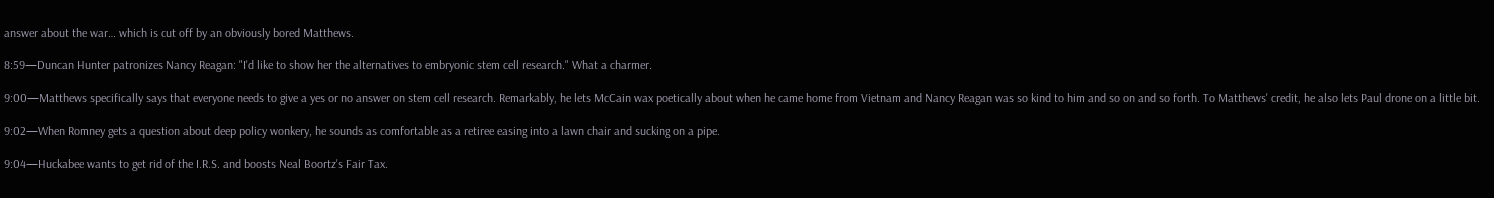answer about the war… which is cut off by an obviously bored Matthews.

8:59—Duncan Hunter patronizes Nancy Reagan: "I'd like to show her the alternatives to embryonic stem cell research." What a charmer.

9:00—Matthews specifically says that everyone needs to give a yes or no answer on stem cell research. Remarkably, he lets McCain wax poetically about when he came home from Vietnam and Nancy Reagan was so kind to him and so on and so forth. To Matthews' credit, he also lets Paul drone on a little bit.

9:02—When Romney gets a question about deep policy wonkery, he sounds as comfortable as a retiree easing into a lawn chair and sucking on a pipe.

9:04—Huckabee wants to get rid of the I.R.S. and boosts Neal Boortz's Fair Tax.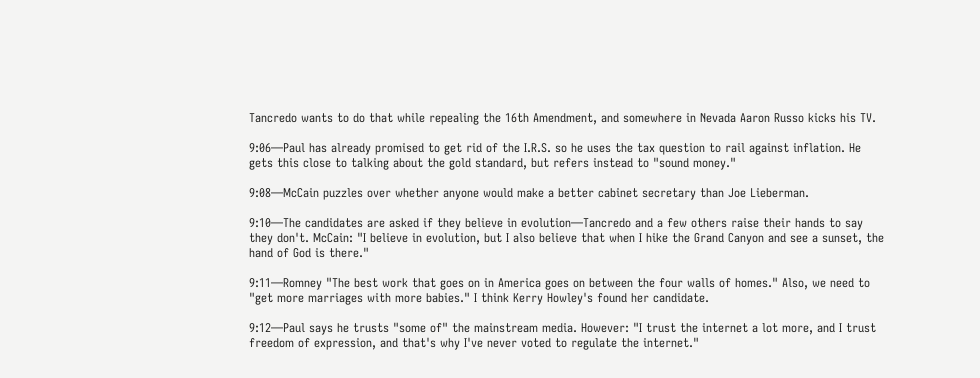Tancredo wants to do that while repealing the 16th Amendment, and somewhere in Nevada Aaron Russo kicks his TV.

9:06—Paul has already promised to get rid of the I.R.S. so he uses the tax question to rail against inflation. He gets this close to talking about the gold standard, but refers instead to "sound money."

9:08—McCain puzzles over whether anyone would make a better cabinet secretary than Joe Lieberman.

9:10—The candidates are asked if they believe in evolution—Tancredo and a few others raise their hands to say they don't. McCain: "I believe in evolution, but I also believe that when I hike the Grand Canyon and see a sunset, the hand of God is there."

9:11—Romney "The best work that goes on in America goes on between the four walls of homes." Also, we need to "get more marriages with more babies." I think Kerry Howley's found her candidate.

9:12—Paul says he trusts "some of" the mainstream media. However: "I trust the internet a lot more, and I trust freedom of expression, and that's why I've never voted to regulate the internet."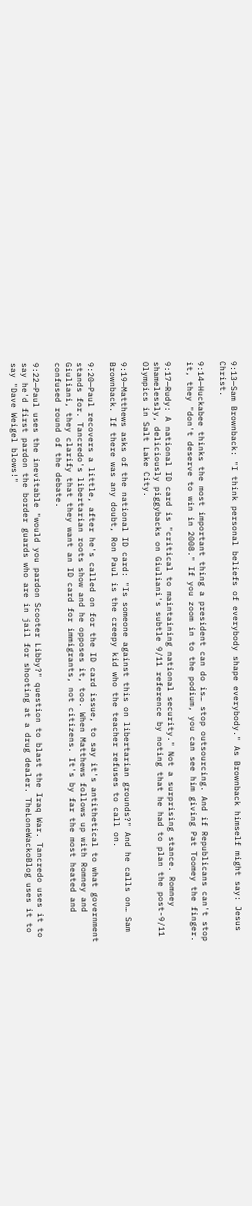9:13—Sam Brownback: "I think personal beliefs of everybody shape everybody." As Brownback himself might say: Jesus Christ.

9:14—Huckabee thinks the most important thing a president can do is… stop outsourcing. And if Republicans can't stop it, they "don't deserve to win in 2008." If you zoom in to the podium, you can see him giving Pat Toomey the finger.

9:17—Rudy: A national ID card is "critical to maintaining national security." Not a surprising stance. Romney shamelessly, deliciously piggybacks on Giuliani's subtle 9/11 reference by noting that he had to plan the post-9/11 Olympics in Salt Lake City.

9:19—Matthews asks of the national ID card: "Is someone against this on libertarian grounds?" And he calls on… Sam Brownback. If there was any doubt, Ron Paul is the creepy kid who the teacher refuses to call on.

9:20—Paul recovers a little, after he's called on for the ID card issue, to say it's antithetical to what government stands for. Tancredo's libertarian roots show and he opposes it, too. When Matthews follows up with Romney and Giuliani, they clarify that they want an ID card for immigrants, not citizens. It's by far the most heated and confused round of the debate.

9:22—Paul uses the inevitable "would you pardon Scooter Libby?" question to blast the Iraq War. Tancredo uses it to say he'd first pardon the border guards who are in jail for shooting at a drug dealer. TheLoneWackoBlog uses it to say "Dave Weigel blows!"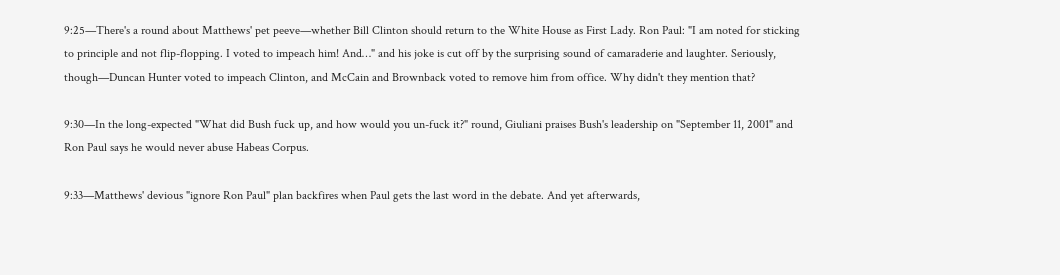9:25—There's a round about Matthews' pet peeve—whether Bill Clinton should return to the White House as First Lady. Ron Paul: "I am noted for sticking to principle and not flip-flopping. I voted to impeach him! And…" and his joke is cut off by the surprising sound of camaraderie and laughter. Seriously, though—Duncan Hunter voted to impeach Clinton, and McCain and Brownback voted to remove him from office. Why didn't they mention that?

9:30—In the long-expected "What did Bush fuck up, and how would you un-fuck it?" round, Giuliani praises Bush's leadership on "September 11, 2001" and Ron Paul says he would never abuse Habeas Corpus.

9:33—Matthews' devious "ignore Ron Paul" plan backfires when Paul gets the last word in the debate. And yet afterwards,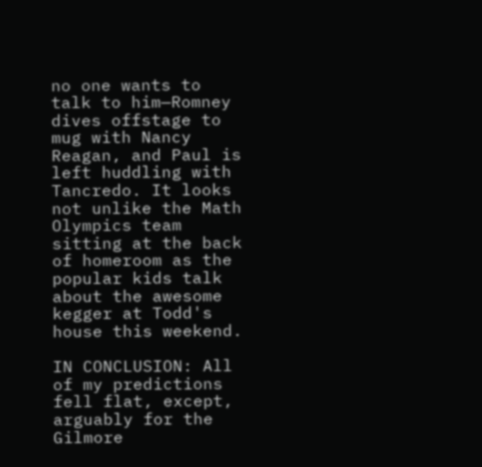no one wants to talk to him—Romney dives offstage to mug with Nancy Reagan, and Paul is left huddling with Tancredo. It looks not unlike the Math Olympics team sitting at the back of homeroom as the popular kids talk about the awesome kegger at Todd's house this weekend.

IN CONCLUSION: All of my predictions fell flat, except, arguably for the Gilmore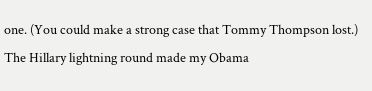one. (You could make a strong case that Tommy Thompson lost.) The Hillary lightning round made my Obama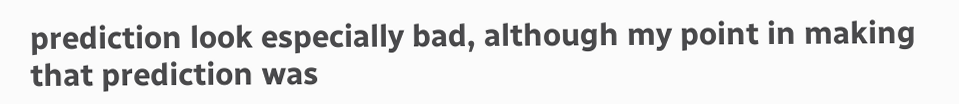prediction look especially bad, although my point in making that prediction was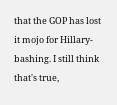that the GOP has lost it mojo for Hillary-bashing. I still think that's true,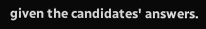given the candidates' answers.